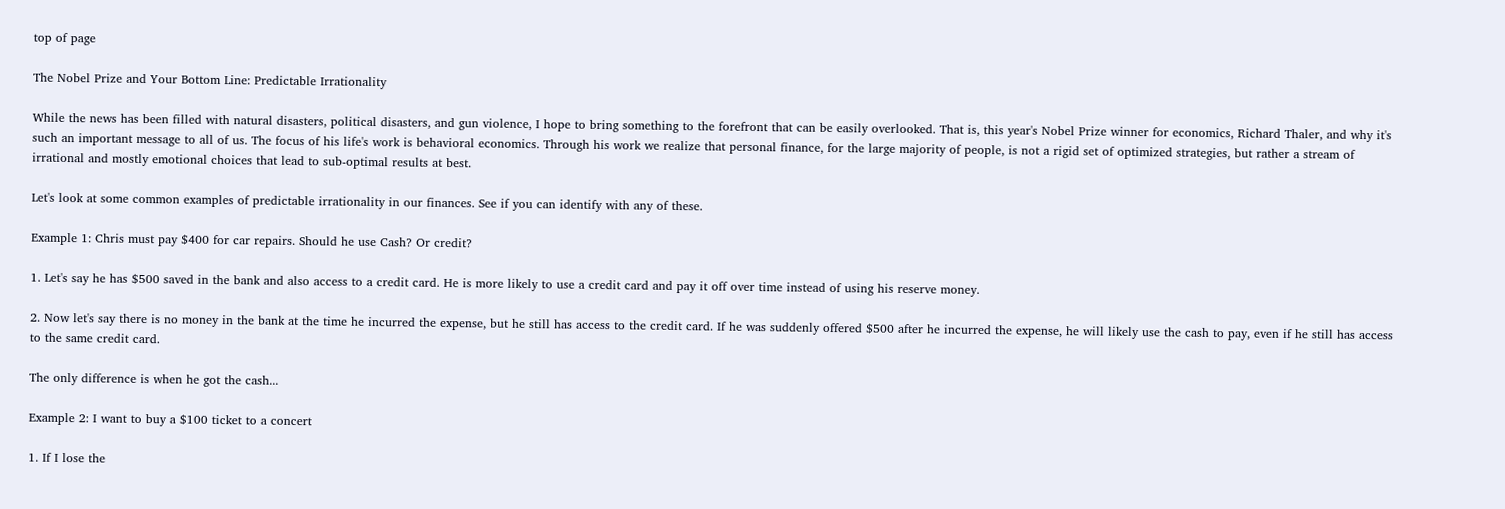top of page

The Nobel Prize and Your Bottom Line: Predictable Irrationality

While the news has been filled with natural disasters, political disasters, and gun violence, I hope to bring something to the forefront that can be easily overlooked. That is, this year's Nobel Prize winner for economics, Richard Thaler, and why it's such an important message to all of us. The focus of his life's work is behavioral economics. Through his work we realize that personal finance, for the large majority of people, is not a rigid set of optimized strategies, but rather a stream of irrational and mostly emotional choices that lead to sub-optimal results at best.

Let's look at some common examples of predictable irrationality in our finances. See if you can identify with any of these.

Example 1: Chris must pay $400 for car repairs. Should he use Cash? Or credit?

1. Let's say he has $500 saved in the bank and also access to a credit card. He is more likely to use a credit card and pay it off over time instead of using his reserve money.

2. Now let's say there is no money in the bank at the time he incurred the expense, but he still has access to the credit card. If he was suddenly offered $500 after he incurred the expense, he will likely use the cash to pay, even if he still has access to the same credit card.

The only difference is when he got the cash...

Example 2: I want to buy a $100 ticket to a concert

1. If I lose the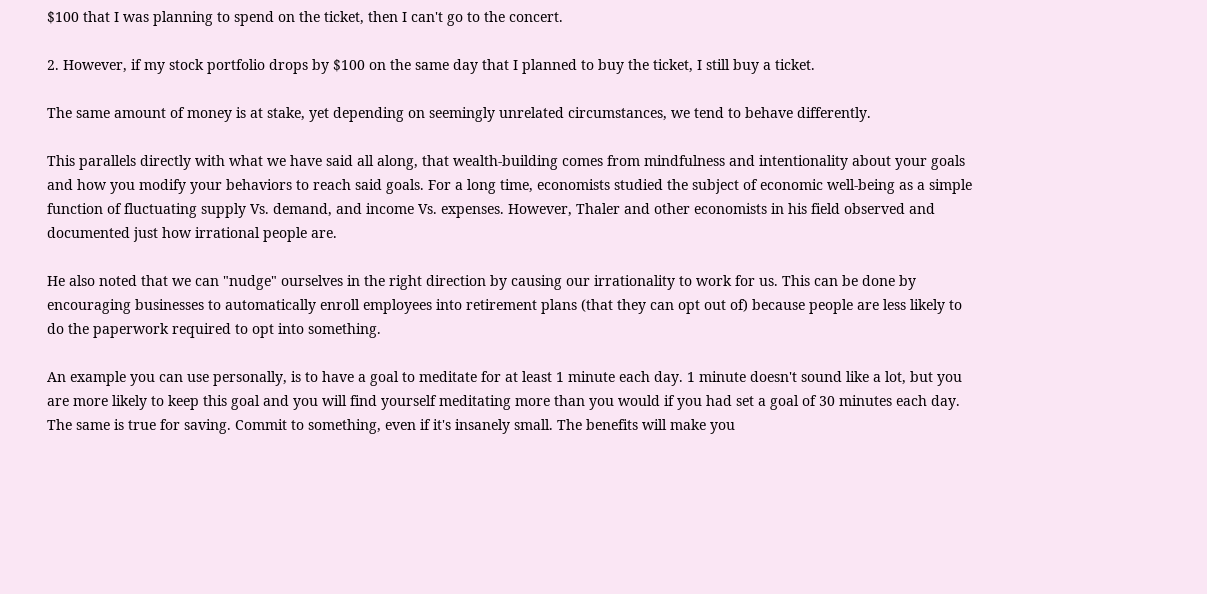$100 that I was planning to spend on the ticket, then I can't go to the concert.

2. However, if my stock portfolio drops by $100 on the same day that I planned to buy the ticket, I still buy a ticket.

The same amount of money is at stake, yet depending on seemingly unrelated circumstances, we tend to behave differently.

This parallels directly with what we have said all along, that wealth-building comes from mindfulness and intentionality about your goals and how you modify your behaviors to reach said goals. For a long time, economists studied the subject of economic well-being as a simple function of fluctuating supply Vs. demand, and income Vs. expenses. However, Thaler and other economists in his field observed and documented just how irrational people are.

He also noted that we can "nudge" ourselves in the right direction by causing our irrationality to work for us. This can be done by encouraging businesses to automatically enroll employees into retirement plans (that they can opt out of) because people are less likely to do the paperwork required to opt into something.

An example you can use personally, is to have a goal to meditate for at least 1 minute each day. 1 minute doesn't sound like a lot, but you are more likely to keep this goal and you will find yourself meditating more than you would if you had set a goal of 30 minutes each day. The same is true for saving. Commit to something, even if it's insanely small. The benefits will make you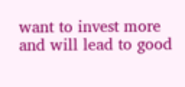want to invest more and will lead to good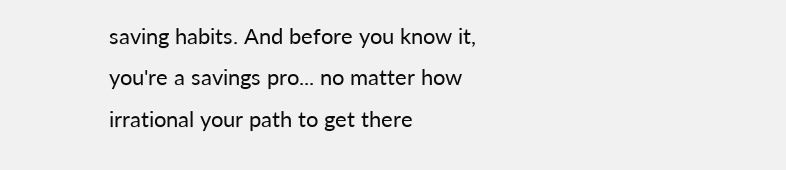saving habits. And before you know it, you're a savings pro... no matter how irrational your path to get there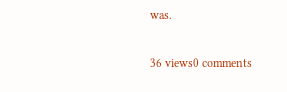was.

36 views0 comments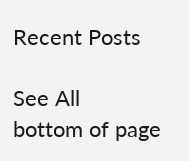Recent Posts

See All
bottom of page